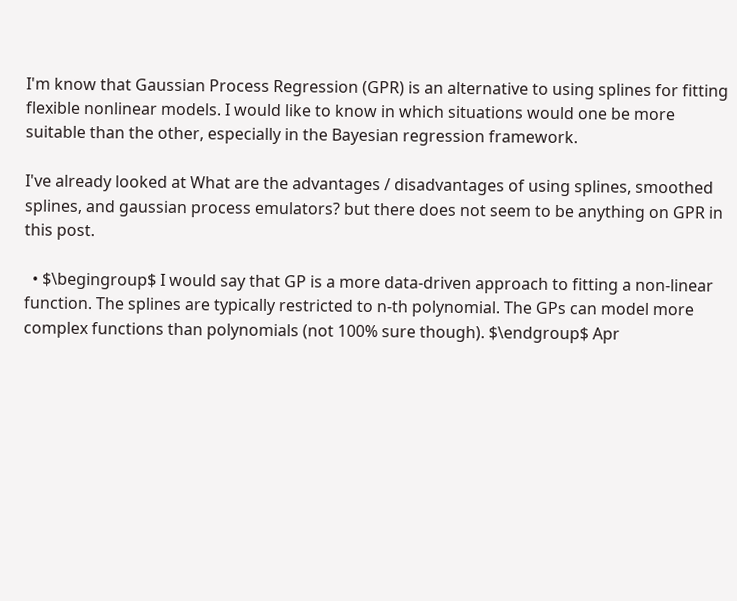I'm know that Gaussian Process Regression (GPR) is an alternative to using splines for fitting flexible nonlinear models. I would like to know in which situations would one be more suitable than the other, especially in the Bayesian regression framework.

I've already looked at What are the advantages / disadvantages of using splines, smoothed splines, and gaussian process emulators? but there does not seem to be anything on GPR in this post.

  • $\begingroup$ I would say that GP is a more data-driven approach to fitting a non-linear function. The splines are typically restricted to n-th polynomial. The GPs can model more complex functions than polynomials (not 100% sure though). $\endgroup$ Apr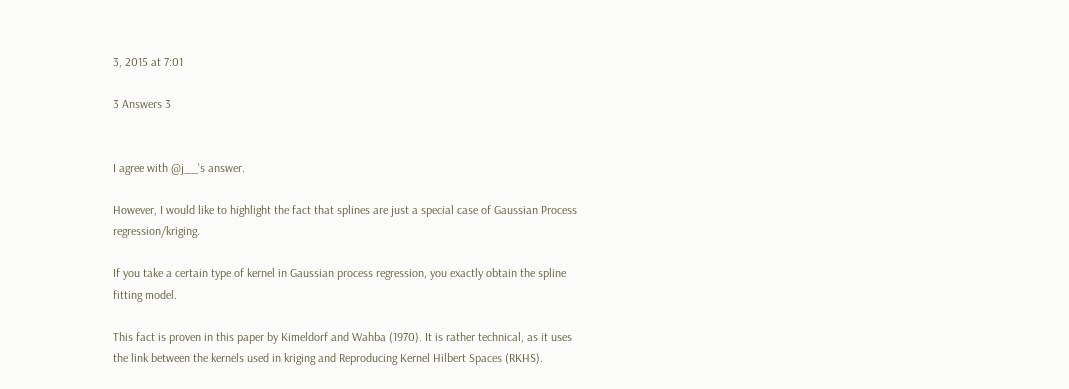3, 2015 at 7:01

3 Answers 3


I agree with @j__'s answer.

However, I would like to highlight the fact that splines are just a special case of Gaussian Process regression/kriging.

If you take a certain type of kernel in Gaussian process regression, you exactly obtain the spline fitting model.

This fact is proven in this paper by Kimeldorf and Wahba (1970). It is rather technical, as it uses the link between the kernels used in kriging and Reproducing Kernel Hilbert Spaces (RKHS).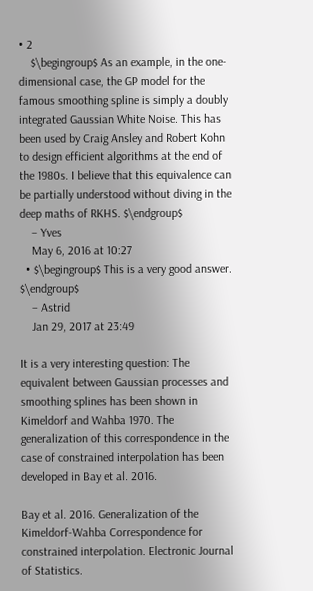• 2
    $\begingroup$ As an example, in the one-dimensional case, the GP model for the famous smoothing spline is simply a doubly integrated Gaussian White Noise. This has been used by Craig Ansley and Robert Kohn to design efficient algorithms at the end of the 1980s. I believe that this equivalence can be partially understood without diving in the deep maths of RKHS. $\endgroup$
    – Yves
    May 6, 2016 at 10:27
  • $\begingroup$ This is a very good answer. $\endgroup$
    – Astrid
    Jan 29, 2017 at 23:49

It is a very interesting question: The equivalent between Gaussian processes and smoothing splines has been shown in Kimeldorf and Wahba 1970. The generalization of this correspondence in the case of constrained interpolation has been developed in Bay et al. 2016.

Bay et al. 2016. Generalization of the Kimeldorf-Wahba Correspondence for constrained interpolation. Electronic Journal of Statistics.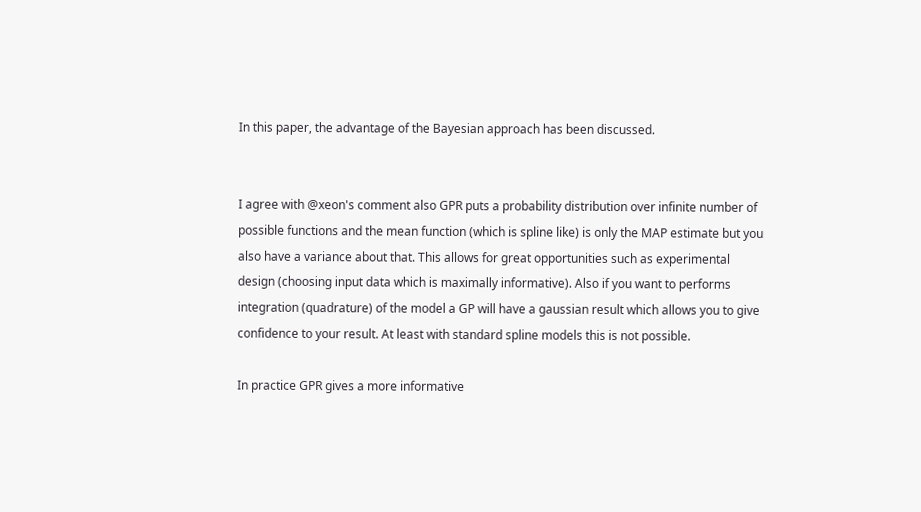In this paper, the advantage of the Bayesian approach has been discussed.


I agree with @xeon's comment also GPR puts a probability distribution over infinite number of possible functions and the mean function (which is spline like) is only the MAP estimate but you also have a variance about that. This allows for great opportunities such as experimental design (choosing input data which is maximally informative). Also if you want to performs integration (quadrature) of the model a GP will have a gaussian result which allows you to give confidence to your result. At least with standard spline models this is not possible.

In practice GPR gives a more informative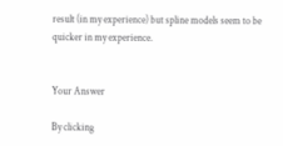result (in my experience) but spline models seem to be quicker in my experience.


Your Answer

By clicking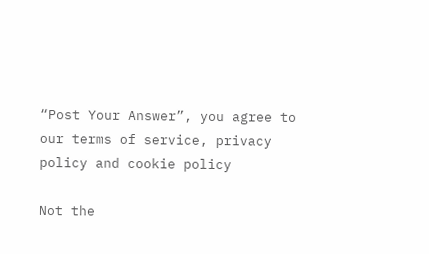“Post Your Answer”, you agree to our terms of service, privacy policy and cookie policy

Not the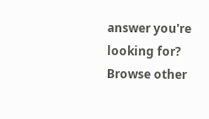answer you're looking for? Browse other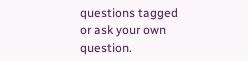questions tagged or ask your own question.